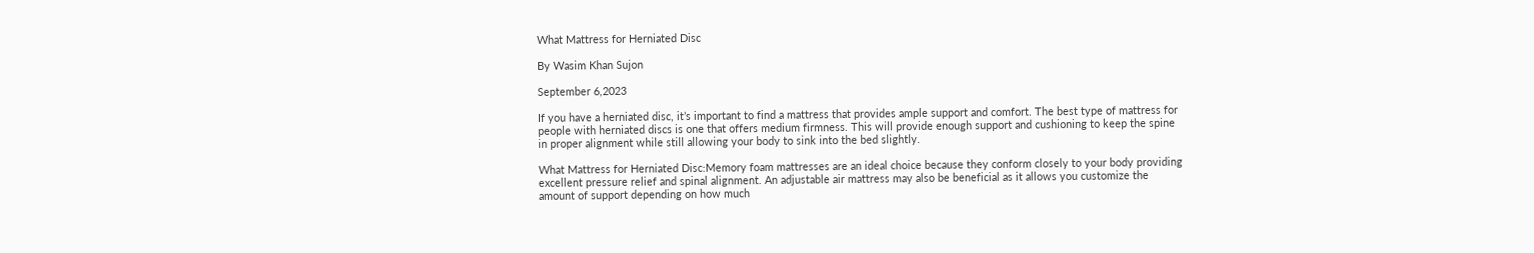What Mattress for Herniated Disc

By Wasim Khan Sujon

September 6,2023

If you have a herniated disc, it’s important to find a mattress that provides ample support and comfort. The best type of mattress for people with herniated discs is one that offers medium firmness. This will provide enough support and cushioning to keep the spine in proper alignment while still allowing your body to sink into the bed slightly.

What Mattress for Herniated Disc:Memory foam mattresses are an ideal choice because they conform closely to your body providing excellent pressure relief and spinal alignment. An adjustable air mattress may also be beneficial as it allows you customize the amount of support depending on how much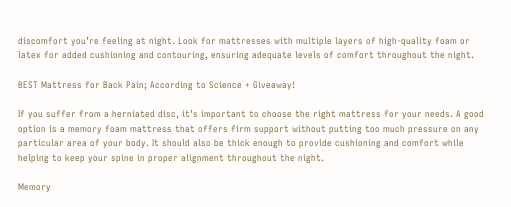discomfort you’re feeling at night. Look for mattresses with multiple layers of high-quality foam or latex for added cushioning and contouring, ensuring adequate levels of comfort throughout the night.

BEST Mattress for Back Pain; According to Science + Giveaway!

If you suffer from a herniated disc, it’s important to choose the right mattress for your needs. A good option is a memory foam mattress that offers firm support without putting too much pressure on any particular area of your body. It should also be thick enough to provide cushioning and comfort while helping to keep your spine in proper alignment throughout the night.

Memory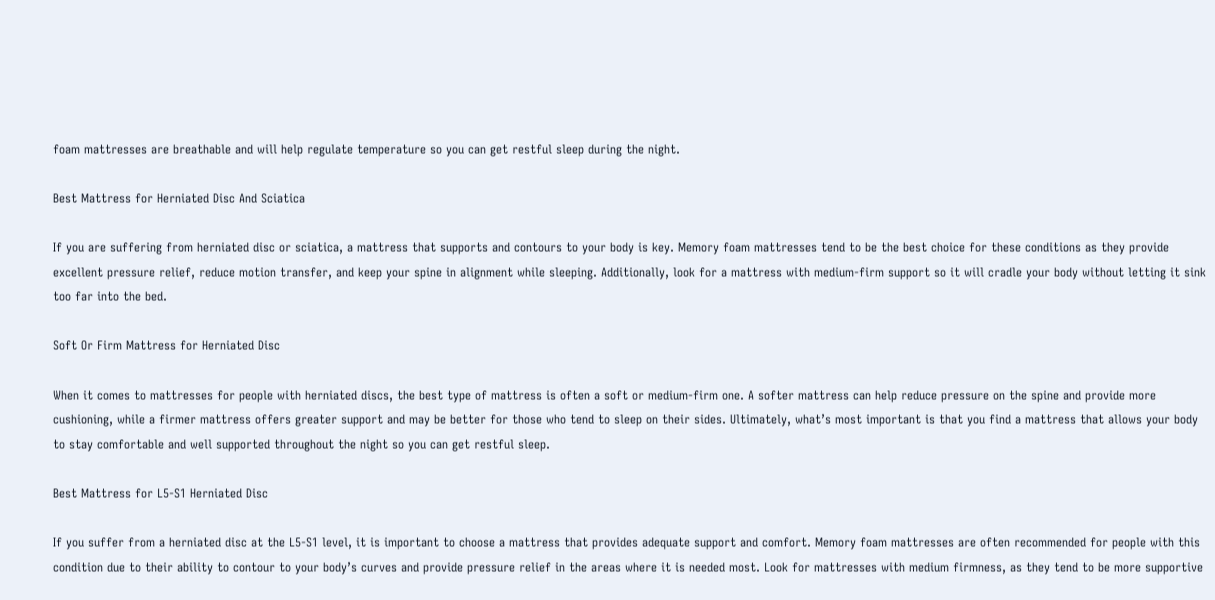foam mattresses are breathable and will help regulate temperature so you can get restful sleep during the night.

Best Mattress for Herniated Disc And Sciatica

If you are suffering from herniated disc or sciatica, a mattress that supports and contours to your body is key. Memory foam mattresses tend to be the best choice for these conditions as they provide excellent pressure relief, reduce motion transfer, and keep your spine in alignment while sleeping. Additionally, look for a mattress with medium-firm support so it will cradle your body without letting it sink too far into the bed.

Soft Or Firm Mattress for Herniated Disc

When it comes to mattresses for people with herniated discs, the best type of mattress is often a soft or medium-firm one. A softer mattress can help reduce pressure on the spine and provide more cushioning, while a firmer mattress offers greater support and may be better for those who tend to sleep on their sides. Ultimately, what’s most important is that you find a mattress that allows your body to stay comfortable and well supported throughout the night so you can get restful sleep.

Best Mattress for L5-S1 Herniated Disc

If you suffer from a herniated disc at the L5-S1 level, it is important to choose a mattress that provides adequate support and comfort. Memory foam mattresses are often recommended for people with this condition due to their ability to contour to your body’s curves and provide pressure relief in the areas where it is needed most. Look for mattresses with medium firmness, as they tend to be more supportive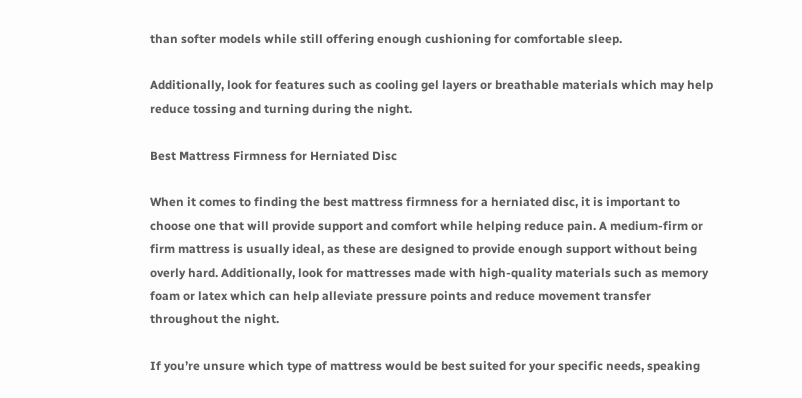than softer models while still offering enough cushioning for comfortable sleep.

Additionally, look for features such as cooling gel layers or breathable materials which may help reduce tossing and turning during the night.

Best Mattress Firmness for Herniated Disc

When it comes to finding the best mattress firmness for a herniated disc, it is important to choose one that will provide support and comfort while helping reduce pain. A medium-firm or firm mattress is usually ideal, as these are designed to provide enough support without being overly hard. Additionally, look for mattresses made with high-quality materials such as memory foam or latex which can help alleviate pressure points and reduce movement transfer throughout the night.

If you’re unsure which type of mattress would be best suited for your specific needs, speaking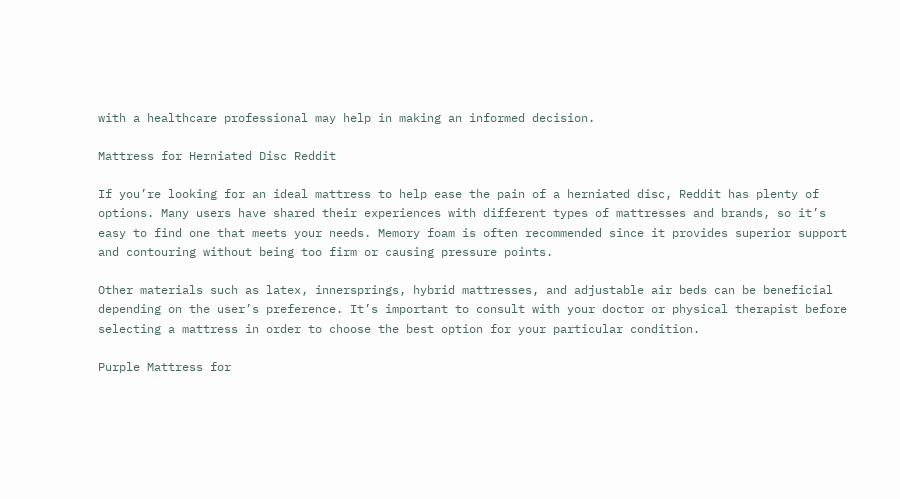with a healthcare professional may help in making an informed decision.

Mattress for Herniated Disc Reddit

If you’re looking for an ideal mattress to help ease the pain of a herniated disc, Reddit has plenty of options. Many users have shared their experiences with different types of mattresses and brands, so it’s easy to find one that meets your needs. Memory foam is often recommended since it provides superior support and contouring without being too firm or causing pressure points.

Other materials such as latex, innersprings, hybrid mattresses, and adjustable air beds can be beneficial depending on the user’s preference. It’s important to consult with your doctor or physical therapist before selecting a mattress in order to choose the best option for your particular condition.

Purple Mattress for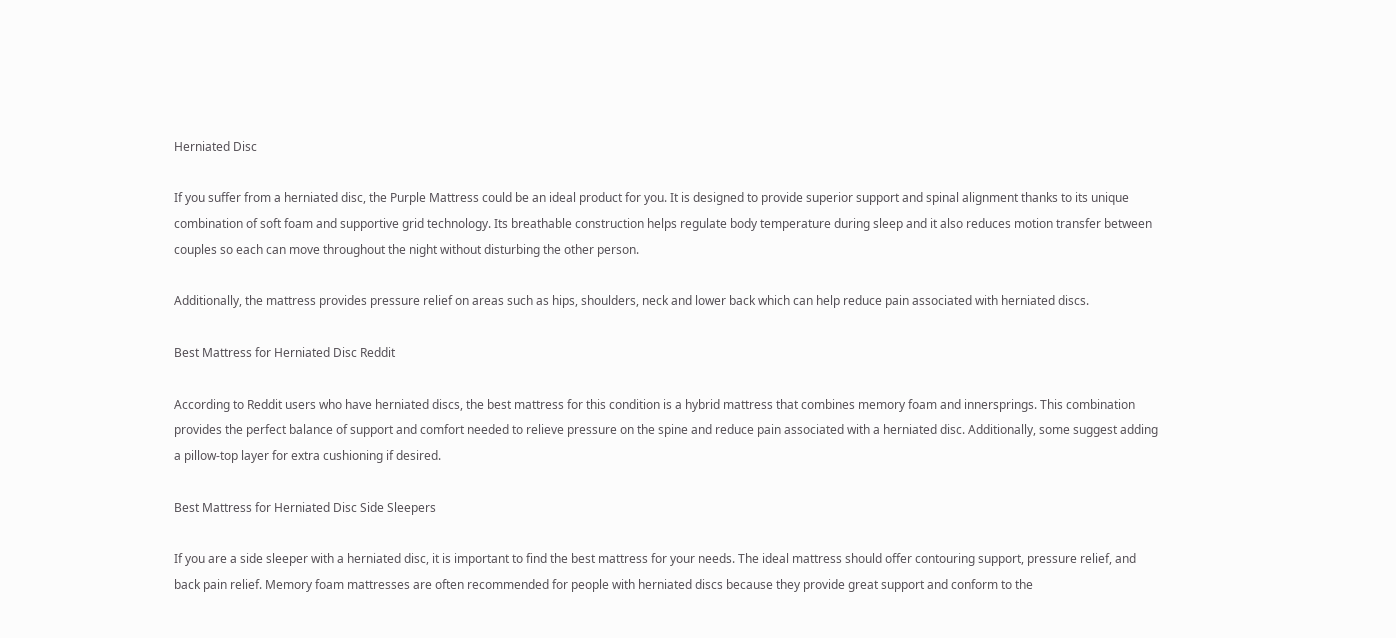Herniated Disc

If you suffer from a herniated disc, the Purple Mattress could be an ideal product for you. It is designed to provide superior support and spinal alignment thanks to its unique combination of soft foam and supportive grid technology. Its breathable construction helps regulate body temperature during sleep and it also reduces motion transfer between couples so each can move throughout the night without disturbing the other person.

Additionally, the mattress provides pressure relief on areas such as hips, shoulders, neck and lower back which can help reduce pain associated with herniated discs.

Best Mattress for Herniated Disc Reddit

According to Reddit users who have herniated discs, the best mattress for this condition is a hybrid mattress that combines memory foam and innersprings. This combination provides the perfect balance of support and comfort needed to relieve pressure on the spine and reduce pain associated with a herniated disc. Additionally, some suggest adding a pillow-top layer for extra cushioning if desired.

Best Mattress for Herniated Disc Side Sleepers

If you are a side sleeper with a herniated disc, it is important to find the best mattress for your needs. The ideal mattress should offer contouring support, pressure relief, and back pain relief. Memory foam mattresses are often recommended for people with herniated discs because they provide great support and conform to the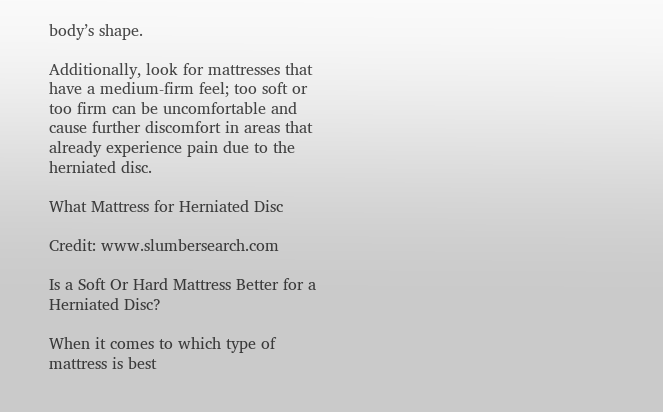body’s shape.

Additionally, look for mattresses that have a medium-firm feel; too soft or too firm can be uncomfortable and cause further discomfort in areas that already experience pain due to the herniated disc.

What Mattress for Herniated Disc

Credit: www.slumbersearch.com

Is a Soft Or Hard Mattress Better for a Herniated Disc?

When it comes to which type of mattress is best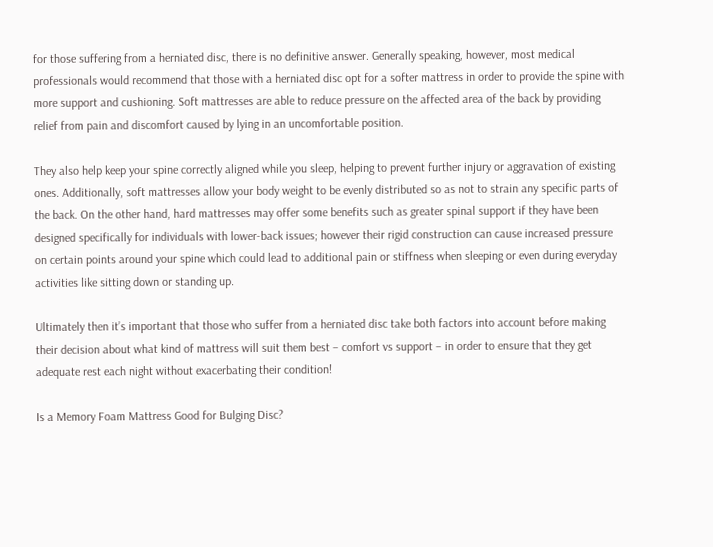for those suffering from a herniated disc, there is no definitive answer. Generally speaking, however, most medical professionals would recommend that those with a herniated disc opt for a softer mattress in order to provide the spine with more support and cushioning. Soft mattresses are able to reduce pressure on the affected area of the back by providing relief from pain and discomfort caused by lying in an uncomfortable position.

They also help keep your spine correctly aligned while you sleep, helping to prevent further injury or aggravation of existing ones. Additionally, soft mattresses allow your body weight to be evenly distributed so as not to strain any specific parts of the back. On the other hand, hard mattresses may offer some benefits such as greater spinal support if they have been designed specifically for individuals with lower-back issues; however their rigid construction can cause increased pressure on certain points around your spine which could lead to additional pain or stiffness when sleeping or even during everyday activities like sitting down or standing up.

Ultimately then it’s important that those who suffer from a herniated disc take both factors into account before making their decision about what kind of mattress will suit them best – comfort vs support – in order to ensure that they get adequate rest each night without exacerbating their condition!

Is a Memory Foam Mattress Good for Bulging Disc?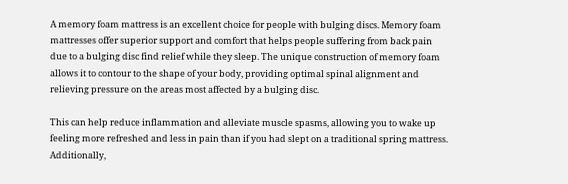A memory foam mattress is an excellent choice for people with bulging discs. Memory foam mattresses offer superior support and comfort that helps people suffering from back pain due to a bulging disc find relief while they sleep. The unique construction of memory foam allows it to contour to the shape of your body, providing optimal spinal alignment and relieving pressure on the areas most affected by a bulging disc.

This can help reduce inflammation and alleviate muscle spasms, allowing you to wake up feeling more refreshed and less in pain than if you had slept on a traditional spring mattress. Additionally,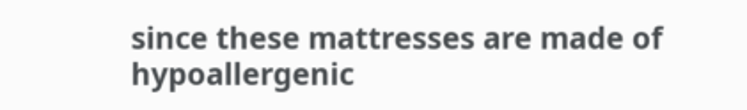since these mattresses are made of hypoallergenic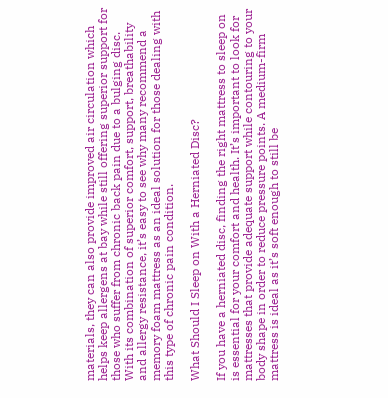materials, they can also provide improved air circulation which helps keep allergens at bay while still offering superior support for those who suffer from chronic back pain due to a bulging disc. With its combination of superior comfort, support, breathability and allergy resistance, it’s easy to see why many recommend a memory foam mattress as an ideal solution for those dealing with this type of chronic pain condition.

What Should I Sleep on With a Herniated Disc?

If you have a herniated disc, finding the right mattress to sleep on is essential for your comfort and health. It’s important to look for mattresses that provide adequate support while contouring to your body shape in order to reduce pressure points. A medium-firm mattress is ideal as it’s soft enough to still be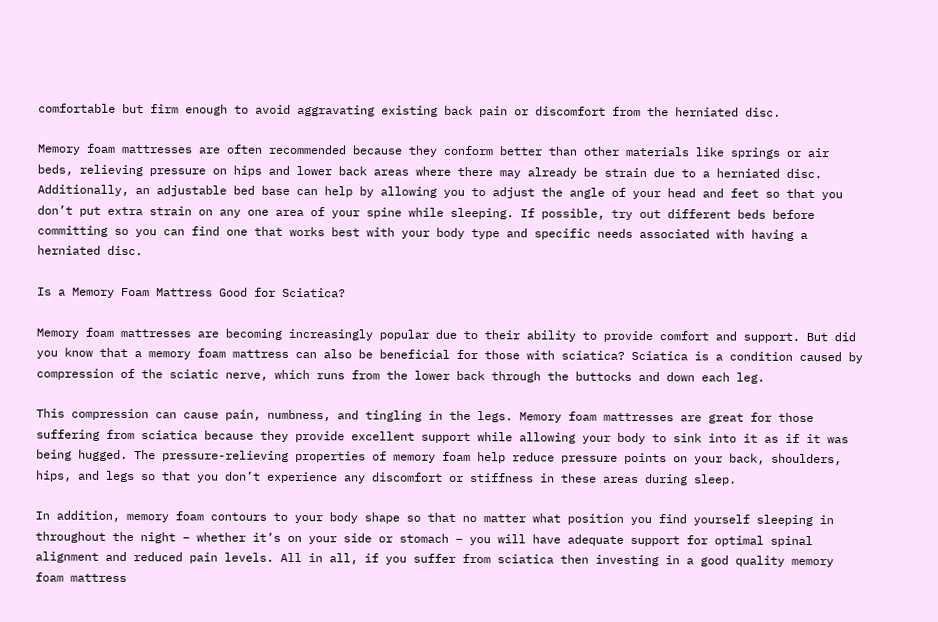comfortable but firm enough to avoid aggravating existing back pain or discomfort from the herniated disc.

Memory foam mattresses are often recommended because they conform better than other materials like springs or air beds, relieving pressure on hips and lower back areas where there may already be strain due to a herniated disc. Additionally, an adjustable bed base can help by allowing you to adjust the angle of your head and feet so that you don’t put extra strain on any one area of your spine while sleeping. If possible, try out different beds before committing so you can find one that works best with your body type and specific needs associated with having a herniated disc.

Is a Memory Foam Mattress Good for Sciatica?

Memory foam mattresses are becoming increasingly popular due to their ability to provide comfort and support. But did you know that a memory foam mattress can also be beneficial for those with sciatica? Sciatica is a condition caused by compression of the sciatic nerve, which runs from the lower back through the buttocks and down each leg.

This compression can cause pain, numbness, and tingling in the legs. Memory foam mattresses are great for those suffering from sciatica because they provide excellent support while allowing your body to sink into it as if it was being hugged. The pressure-relieving properties of memory foam help reduce pressure points on your back, shoulders, hips, and legs so that you don’t experience any discomfort or stiffness in these areas during sleep.

In addition, memory foam contours to your body shape so that no matter what position you find yourself sleeping in throughout the night – whether it’s on your side or stomach – you will have adequate support for optimal spinal alignment and reduced pain levels. All in all, if you suffer from sciatica then investing in a good quality memory foam mattress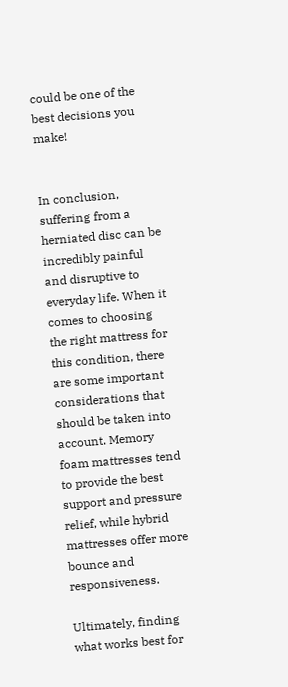could be one of the best decisions you make!


In conclusion, suffering from a herniated disc can be incredibly painful and disruptive to everyday life. When it comes to choosing the right mattress for this condition, there are some important considerations that should be taken into account. Memory foam mattresses tend to provide the best support and pressure relief, while hybrid mattresses offer more bounce and responsiveness.

Ultimately, finding what works best for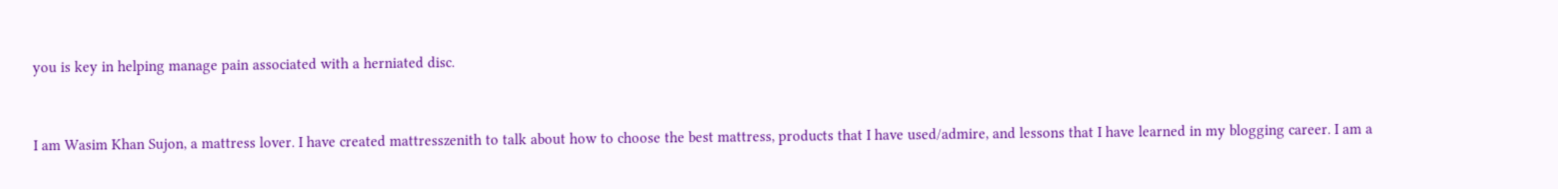you is key in helping manage pain associated with a herniated disc.


I am Wasim Khan Sujon, a mattress lover. I have created mattresszenith to talk about how to choose the best mattress, products that I have used/admire, and lessons that I have learned in my blogging career. I am a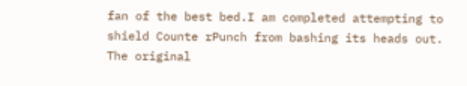fan of the best bed.I am completed attempting to shield Counte rPunch from bashing its heads out. The original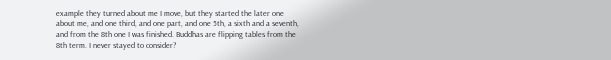example they turned about me I move, but they started the later one about me, and one third, and one part, and one 5th, a sixth and a seventh, and from the 8th one I was finished. Buddhas are flipping tables from the 8th term. I never stayed to consider?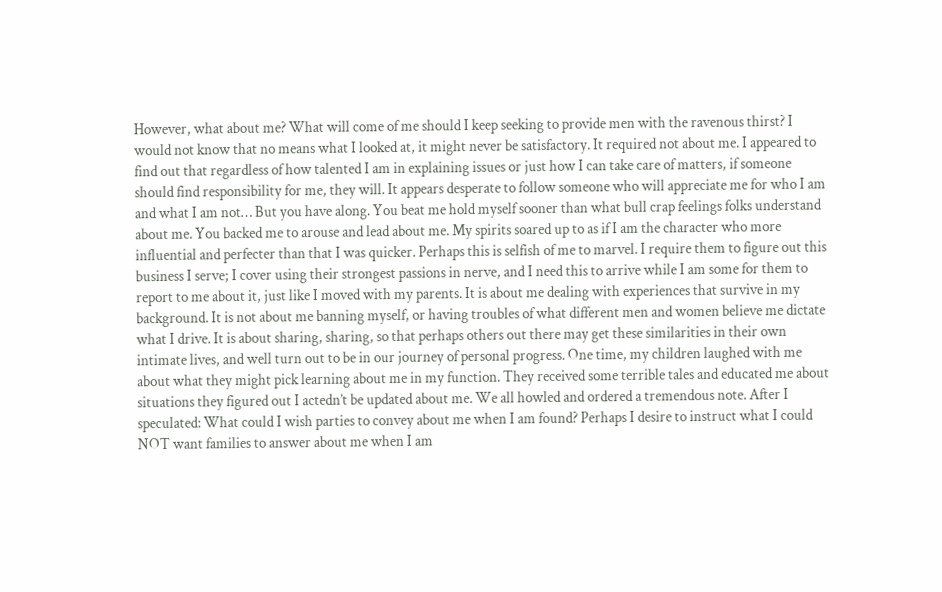However, what about me? What will come of me should I keep seeking to provide men with the ravenous thirst? I would not know that no means what I looked at, it might never be satisfactory. It required not about me. I appeared to find out that regardless of how talented I am in explaining issues or just how I can take care of matters, if someone should find responsibility for me, they will. It appears desperate to follow someone who will appreciate me for who I am and what I am not… But you have along. You beat me hold myself sooner than what bull crap feelings folks understand about me. You backed me to arouse and lead about me. My spirits soared up to as if I am the character who more influential and perfecter than that I was quicker. Perhaps this is selfish of me to marvel. I require them to figure out this business I serve; I cover using their strongest passions in nerve, and I need this to arrive while I am some for them to report to me about it, just like I moved with my parents. It is about me dealing with experiences that survive in my background. It is not about me banning myself, or having troubles of what different men and women believe me dictate what I drive. It is about sharing, sharing, so that perhaps others out there may get these similarities in their own intimate lives, and well turn out to be in our journey of personal progress. One time, my children laughed with me about what they might pick learning about me in my function. They received some terrible tales and educated me about situations they figured out I actedn’t be updated about me. We all howled and ordered a tremendous note. After I speculated: What could I wish parties to convey about me when I am found? Perhaps I desire to instruct what I could NOT want families to answer about me when I am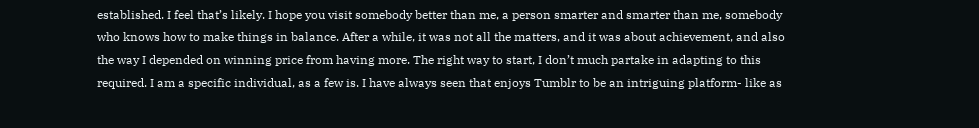established. I feel that’s likely. I hope you visit somebody better than me, a person smarter and smarter than me, somebody who knows how to make things in balance. After a while, it was not all the matters, and it was about achievement, and also the way I depended on winning price from having more. The right way to start, I don’t much partake in adapting to this required. I am a specific individual, as a few is. I have always seen that enjoys Tumblr to be an intriguing platform- like as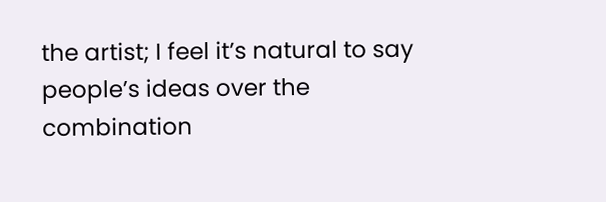the artist; I feel it’s natural to say people’s ideas over the combination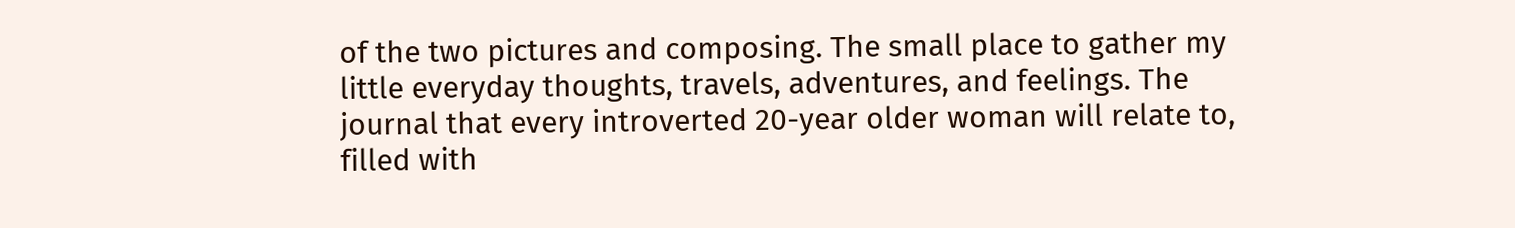of the two pictures and composing. The small place to gather my little everyday thoughts, travels, adventures, and feelings. The journal that every introverted 20-year older woman will relate to, filled with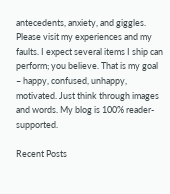antecedents, anxiety, and giggles. Please visit my experiences and my faults. I expect several items I ship can perform; you believe. That is my goal – happy, confused, unhappy, motivated. Just think through images and words. My blog is 100% reader-supported.

Recent Posts